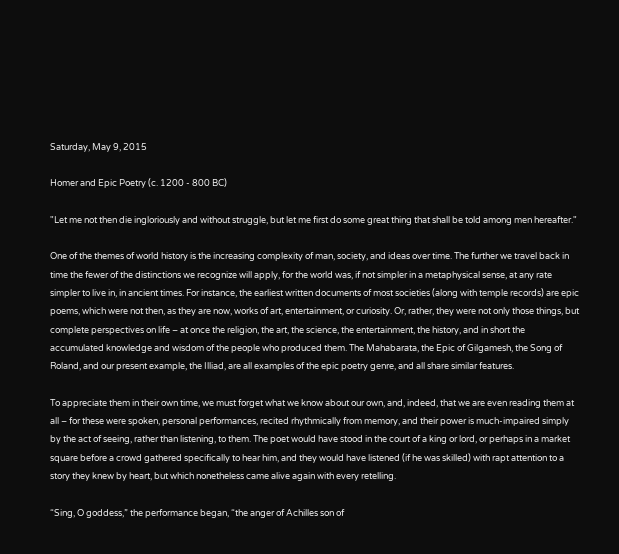Saturday, May 9, 2015

Homer and Epic Poetry (c. 1200 - 800 BC)

"Let me not then die ingloriously and without struggle, but let me first do some great thing that shall be told among men hereafter."

One of the themes of world history is the increasing complexity of man, society, and ideas over time. The further we travel back in time the fewer of the distinctions we recognize will apply, for the world was, if not simpler in a metaphysical sense, at any rate simpler to live in, in ancient times. For instance, the earliest written documents of most societies (along with temple records) are epic poems, which were not then, as they are now, works of art, entertainment, or curiosity. Or, rather, they were not only those things, but complete perspectives on life – at once the religion, the art, the science, the entertainment, the history, and in short the accumulated knowledge and wisdom of the people who produced them. The Mahabarata, the Epic of Gilgamesh, the Song of Roland, and our present example, the Illiad, are all examples of the epic poetry genre, and all share similar features.

To appreciate them in their own time, we must forget what we know about our own, and, indeed, that we are even reading them at all – for these were spoken, personal performances, recited rhythmically from memory, and their power is much-impaired simply by the act of seeing, rather than listening, to them. The poet would have stood in the court of a king or lord, or perhaps in a market square before a crowd gathered specifically to hear him, and they would have listened (if he was skilled) with rapt attention to a story they knew by heart, but which nonetheless came alive again with every retelling.

“Sing, O goddess,” the performance began, “the anger of Achilles son of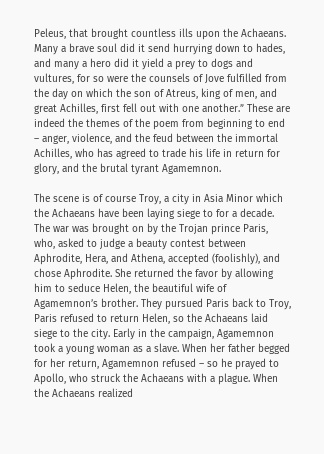Peleus, that brought countless ills upon the Achaeans. Many a brave soul did it send hurrying down to hades, and many a hero did it yield a prey to dogs and vultures, for so were the counsels of Jove fulfilled from the day on which the son of Atreus, king of men, and great Achilles, first fell out with one another.” These are indeed the themes of the poem from beginning to end – anger, violence, and the feud between the immortal Achilles, who has agreed to trade his life in return for glory, and the brutal tyrant Agamemnon.

The scene is of course Troy, a city in Asia Minor which the Achaeans have been laying siege to for a decade. The war was brought on by the Trojan prince Paris, who, asked to judge a beauty contest between Aphrodite, Hera, and Athena, accepted (foolishly), and chose Aphrodite. She returned the favor by allowing him to seduce Helen, the beautiful wife of Agamemnon’s brother. They pursued Paris back to Troy, Paris refused to return Helen, so the Achaeans laid siege to the city. Early in the campaign, Agamemnon took a young woman as a slave. When her father begged for her return, Agamemnon refused – so he prayed to Apollo, who struck the Achaeans with a plague. When the Achaeans realized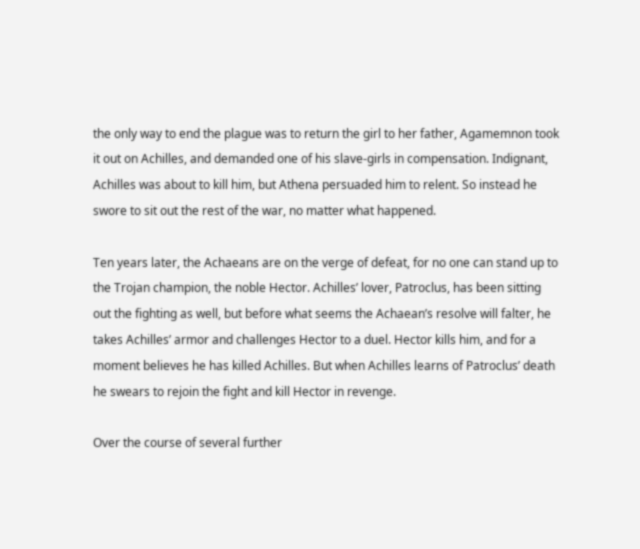the only way to end the plague was to return the girl to her father, Agamemnon took it out on Achilles, and demanded one of his slave-girls in compensation. Indignant, Achilles was about to kill him, but Athena persuaded him to relent. So instead he swore to sit out the rest of the war, no matter what happened.

Ten years later, the Achaeans are on the verge of defeat, for no one can stand up to the Trojan champion, the noble Hector. Achilles’ lover, Patroclus, has been sitting out the fighting as well, but before what seems the Achaean’s resolve will falter, he takes Achilles’ armor and challenges Hector to a duel. Hector kills him, and for a moment believes he has killed Achilles. But when Achilles learns of Patroclus’ death he swears to rejoin the fight and kill Hector in revenge.

Over the course of several further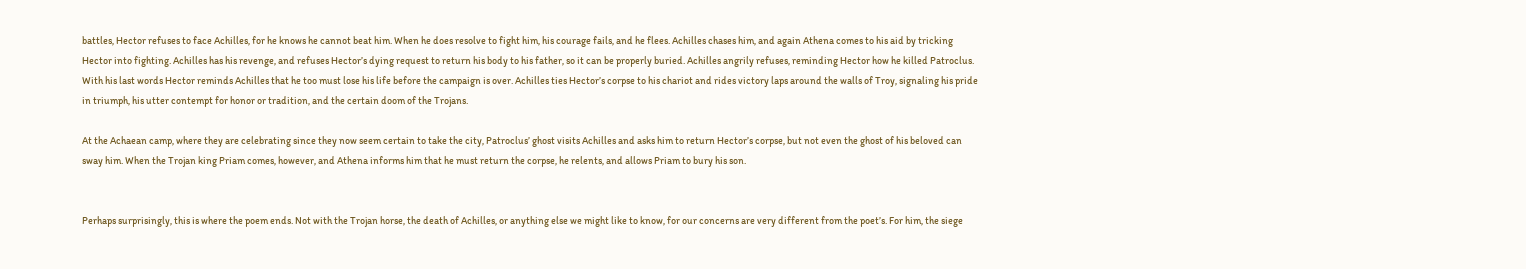battles, Hector refuses to face Achilles, for he knows he cannot beat him. When he does resolve to fight him, his courage fails, and he flees. Achilles chases him, and again Athena comes to his aid by tricking Hector into fighting. Achilles has his revenge, and refuses Hector’s dying request to return his body to his father, so it can be properly buried. Achilles angrily refuses, reminding Hector how he killed Patroclus. With his last words Hector reminds Achilles that he too must lose his life before the campaign is over. Achilles ties Hector’s corpse to his chariot and rides victory laps around the walls of Troy, signaling his pride in triumph, his utter contempt for honor or tradition, and the certain doom of the Trojans.

At the Achaean camp, where they are celebrating since they now seem certain to take the city, Patroclus’ ghost visits Achilles and asks him to return Hector’s corpse, but not even the ghost of his beloved can sway him. When the Trojan king Priam comes, however, and Athena informs him that he must return the corpse, he relents, and allows Priam to bury his son.


Perhaps surprisingly, this is where the poem ends. Not with the Trojan horse, the death of Achilles, or anything else we might like to know, for our concerns are very different from the poet’s. For him, the siege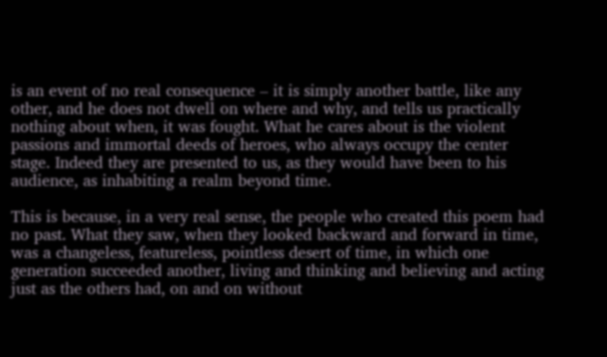is an event of no real consequence – it is simply another battle, like any other, and he does not dwell on where and why, and tells us practically nothing about when, it was fought. What he cares about is the violent passions and immortal deeds of heroes, who always occupy the center stage. Indeed they are presented to us, as they would have been to his audience, as inhabiting a realm beyond time.

This is because, in a very real sense, the people who created this poem had no past. What they saw, when they looked backward and forward in time, was a changeless, featureless, pointless desert of time, in which one generation succeeded another, living and thinking and believing and acting just as the others had, on and on without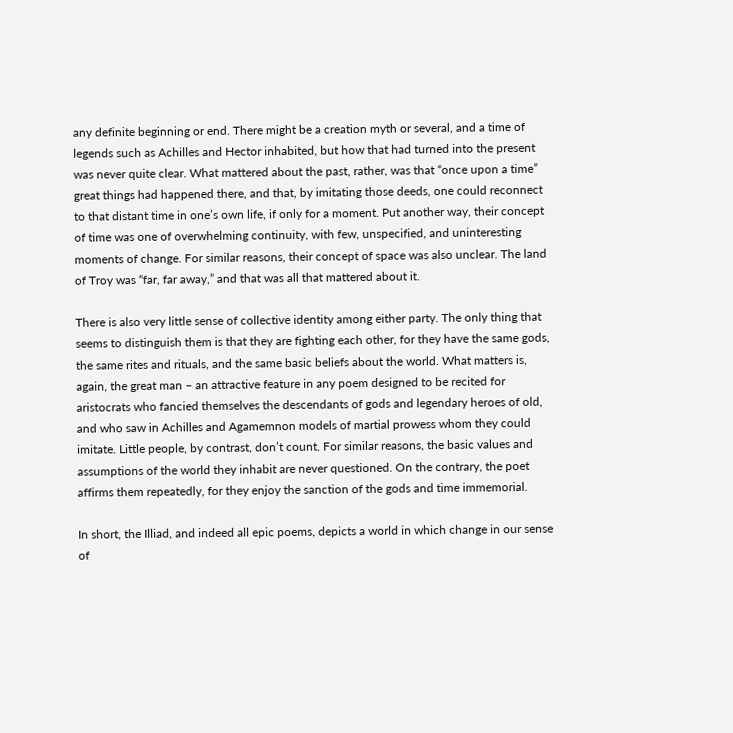any definite beginning or end. There might be a creation myth or several, and a time of legends such as Achilles and Hector inhabited, but how that had turned into the present was never quite clear. What mattered about the past, rather, was that “once upon a time” great things had happened there, and that, by imitating those deeds, one could reconnect to that distant time in one’s own life, if only for a moment. Put another way, their concept of time was one of overwhelming continuity, with few, unspecified, and uninteresting moments of change. For similar reasons, their concept of space was also unclear. The land of Troy was “far, far away,” and that was all that mattered about it.

There is also very little sense of collective identity among either party. The only thing that seems to distinguish them is that they are fighting each other, for they have the same gods, the same rites and rituals, and the same basic beliefs about the world. What matters is, again, the great man – an attractive feature in any poem designed to be recited for aristocrats who fancied themselves the descendants of gods and legendary heroes of old, and who saw in Achilles and Agamemnon models of martial prowess whom they could imitate. Little people, by contrast, don’t count. For similar reasons, the basic values and assumptions of the world they inhabit are never questioned. On the contrary, the poet affirms them repeatedly, for they enjoy the sanction of the gods and time immemorial.

In short, the Illiad, and indeed all epic poems, depicts a world in which change in our sense of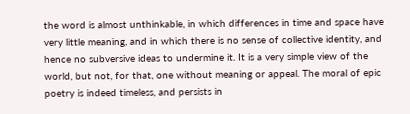the word is almost unthinkable, in which differences in time and space have very little meaning, and in which there is no sense of collective identity, and hence no subversive ideas to undermine it. It is a very simple view of the world, but not, for that, one without meaning or appeal. The moral of epic poetry is indeed timeless, and persists in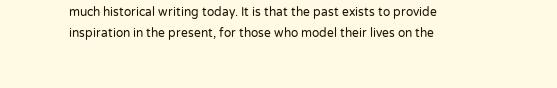much historical writing today. It is that the past exists to provide inspiration in the present, for those who model their lives on the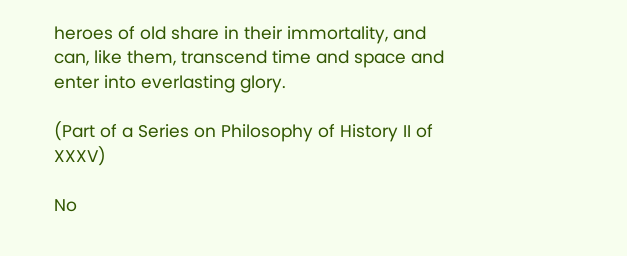heroes of old share in their immortality, and can, like them, transcend time and space and enter into everlasting glory.

(Part of a Series on Philosophy of History II of XXXV)

No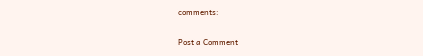comments:

Post a Comment